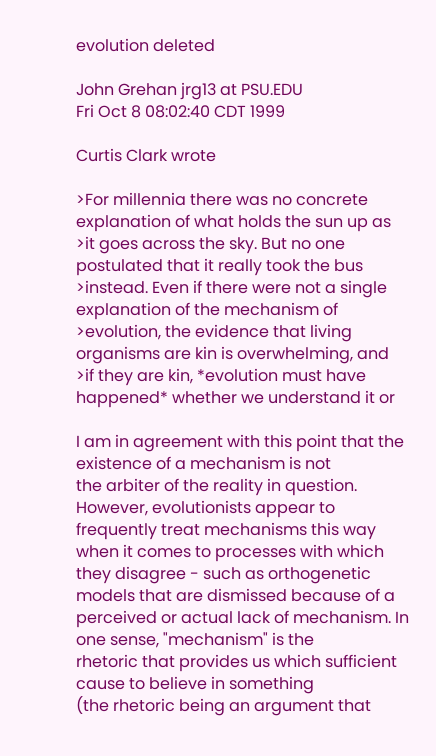evolution deleted

John Grehan jrg13 at PSU.EDU
Fri Oct 8 08:02:40 CDT 1999

Curtis Clark wrote

>For millennia there was no concrete explanation of what holds the sun up as
>it goes across the sky. But no one postulated that it really took the bus
>instead. Even if there were not a single explanation of the mechanism of
>evolution, the evidence that living organisms are kin is overwhelming, and
>if they are kin, *evolution must have happened* whether we understand it or

I am in agreement with this point that the existence of a mechanism is not
the arbiter of the reality in question. However, evolutionists appear to
frequently treat mechanisms this way when it comes to processes with which
they disagree - such as orthogenetic models that are dismissed because of a
perceived or actual lack of mechanism. In one sense, "mechanism" is the
rhetoric that provides us which sufficient cause to believe in something
(the rhetoric being an argument that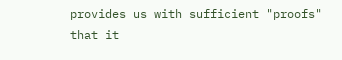provides us with sufficient "proofs"
that it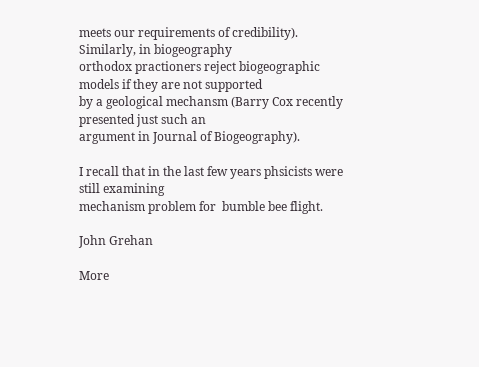meets our requirements of credibility). Similarly, in biogeography
orthodox practioners reject biogeographic models if they are not supported
by a geological mechansm (Barry Cox recently presented just such an
argument in Journal of Biogeography).

I recall that in the last few years phsicists were still examining
mechanism problem for  bumble bee flight.

John Grehan

More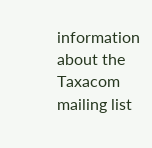information about the Taxacom mailing list